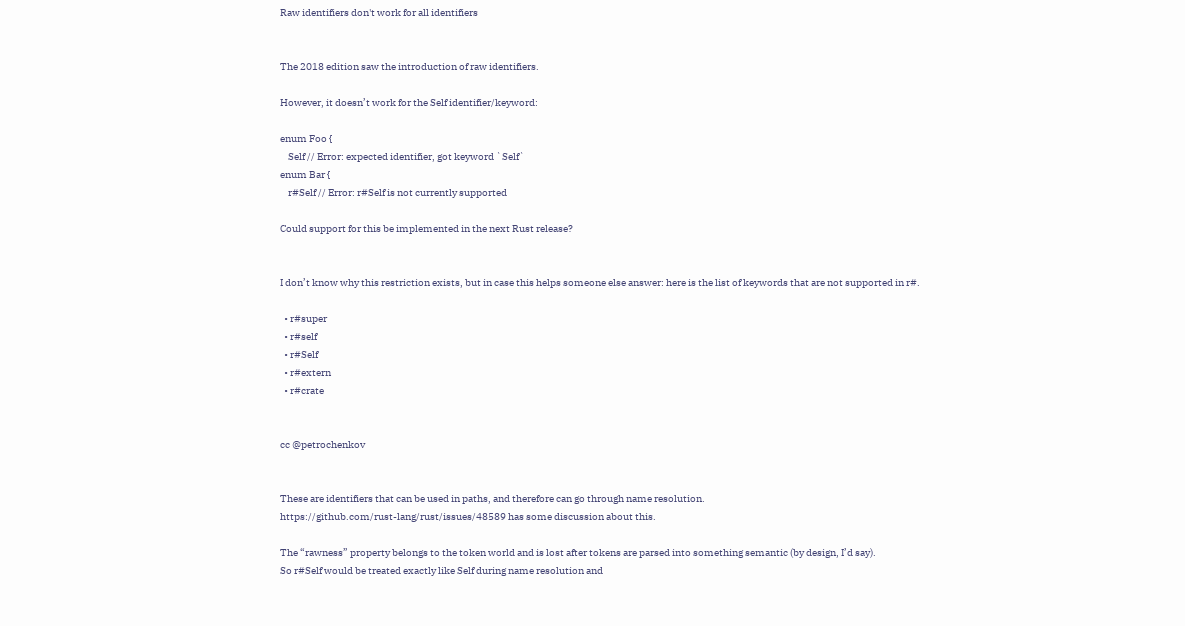Raw identifiers don't work for all identifiers


The 2018 edition saw the introduction of raw identifiers.

However, it doesn’t work for the Self identifier/keyword:

enum Foo {
    Self // Error: expected identifier, got keyword `Self`
enum Bar {
    r#Self // Error: r#Self is not currently supported

Could support for this be implemented in the next Rust release?


I don’t know why this restriction exists, but in case this helps someone else answer: here is the list of keywords that are not supported in r#.

  • r#super
  • r#self
  • r#Self
  • r#extern
  • r#crate


cc @petrochenkov


These are identifiers that can be used in paths, and therefore can go through name resolution.
https://github.com/rust-lang/rust/issues/48589 has some discussion about this.

The “rawness” property belongs to the token world and is lost after tokens are parsed into something semantic (by design, I’d say).
So r#Self would be treated exactly like Self during name resolution and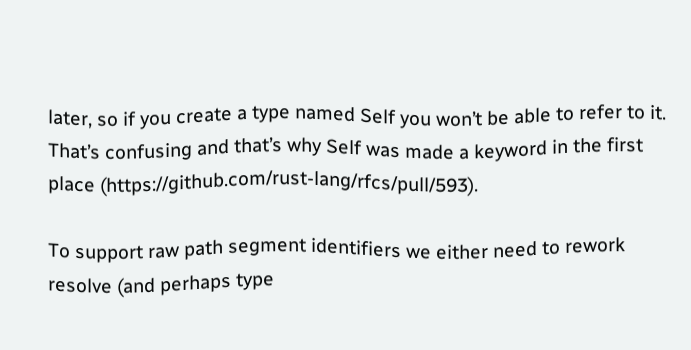later, so if you create a type named Self you won’t be able to refer to it. That’s confusing and that’s why Self was made a keyword in the first place (https://github.com/rust-lang/rfcs/pull/593).

To support raw path segment identifiers we either need to rework resolve (and perhaps type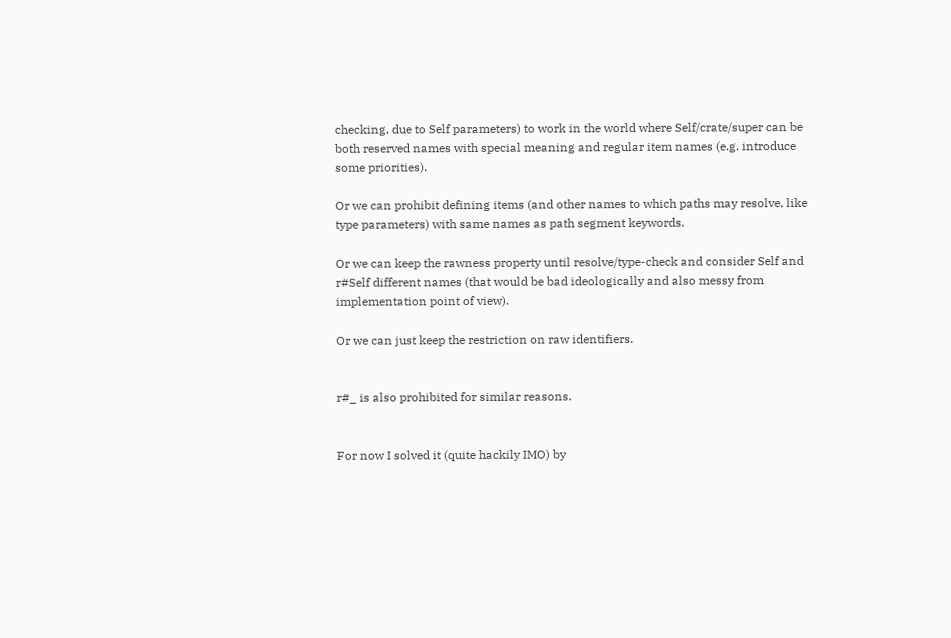checking, due to Self parameters) to work in the world where Self/crate/super can be both reserved names with special meaning and regular item names (e.g. introduce some priorities).

Or we can prohibit defining items (and other names to which paths may resolve, like type parameters) with same names as path segment keywords.

Or we can keep the rawness property until resolve/type-check and consider Self and r#Self different names (that would be bad ideologically and also messy from implementation point of view).

Or we can just keep the restriction on raw identifiers.


r#_ is also prohibited for similar reasons.


For now I solved it (quite hackily IMO) by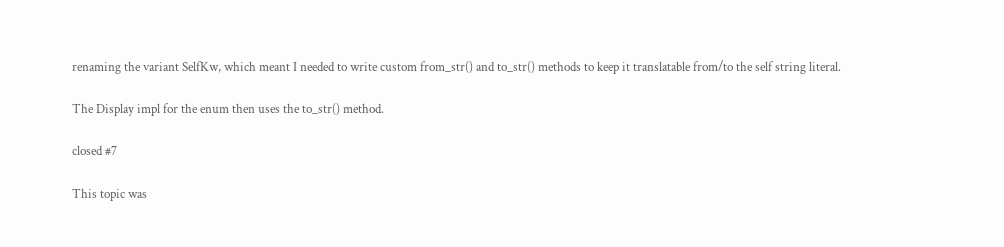renaming the variant SelfKw, which meant I needed to write custom from_str() and to_str() methods to keep it translatable from/to the self string literal.

The Display impl for the enum then uses the to_str() method.

closed #7

This topic was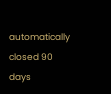automatically closed 90 days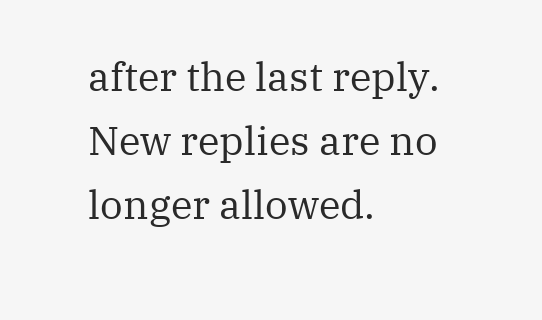after the last reply. New replies are no longer allowed.